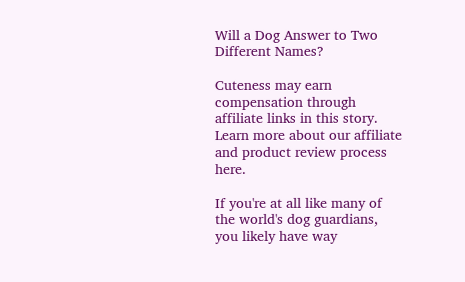Will a Dog Answer to Two Different Names?

Cuteness may earn compensation through affiliate links in this story. Learn more about our affiliate and product review process here.

If you're at all like many of the world's dog guardians, you likely have way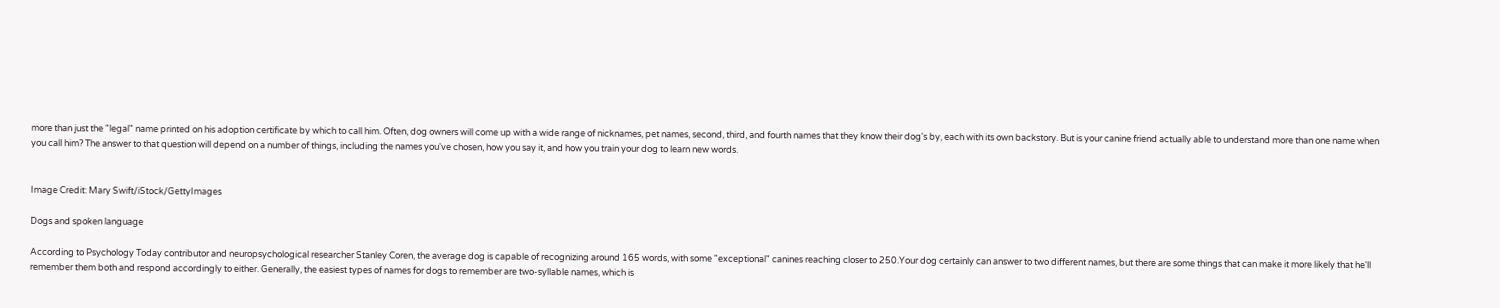more than just the "legal" name printed on his adoption certificate by which to call him. Often, dog owners will come up with a wide range of nicknames, pet names, second, third, and fourth names that they know their dog's by, each with its own backstory. But is your canine friend actually able to understand more than one name when you call him? The answer to that question will depend on a number of things, including the names you've chosen, how you say it, and how you train your dog to learn new words.


Image Credit: Mary Swift/iStock/GettyImages

Dogs and spoken language

According to Psychology Today contributor and neuropsychological researcher Stanley Coren, the average dog is capable of recognizing around 165 words, with some "exceptional" canines reaching closer to 250.Your dog certainly can answer to two different names, but there are some things that can make it more likely that he'll remember them both and respond accordingly to either. Generally, the easiest types of names for dogs to remember are two-syllable names, which is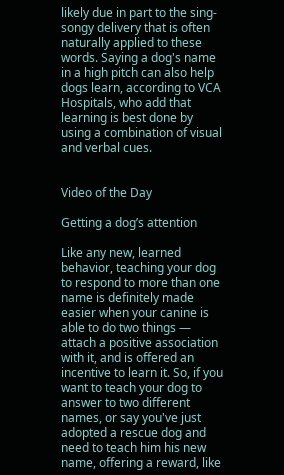likely due in part to the sing-songy delivery that is often naturally applied to these words. Saying a dog's name in a high pitch can also help dogs learn, according to VCA Hospitals, who add that learning is best done by using a combination of visual and verbal cues.


Video of the Day

Getting a dog’s attention

Like any new, learned behavior, teaching your dog to respond to more than one name is definitely made easier when your canine is able to do two things — attach a positive association with it, and is offered an incentive to learn it. So, if you want to teach your dog to answer to two different names, or say you've just adopted a rescue dog and need to teach him his new name, offering a reward, like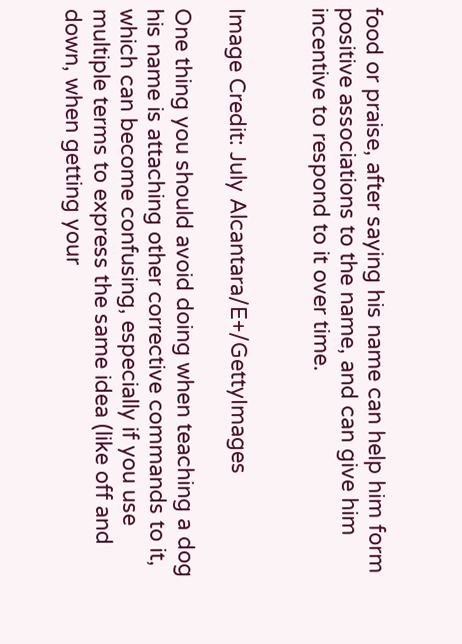food or praise, after saying his name can help him form positive associations to the name, and can give him incentive to respond to it over time.


Image Credit: July Alcantara/E+/GettyImages

One thing you should avoid doing when teaching a dog his name is attaching other corrective commands to it, which can become confusing, especially if you use multiple terms to express the same idea (like off and down, when getting your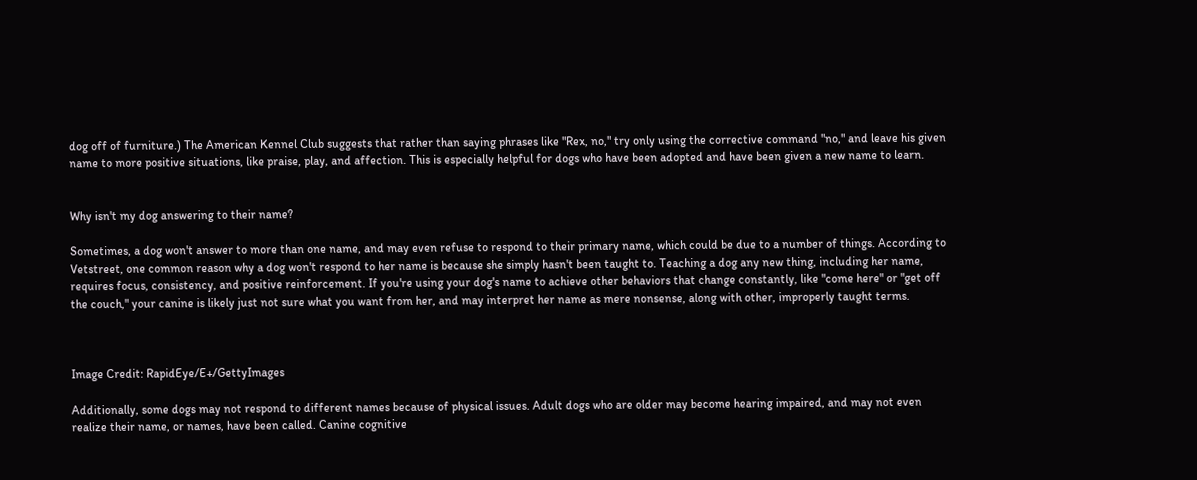dog off of furniture.) The American Kennel Club suggests that rather than saying phrases like "Rex, no," try only using the corrective command "no," and leave his given name to more positive situations, like praise, play, and affection. This is especially helpful for dogs who have been adopted and have been given a new name to learn.


Why isn't my dog answering to their name?

Sometimes, a dog won't answer to more than one name, and may even refuse to respond to their primary name, which could be due to a number of things. According to Vetstreet, one common reason why a dog won't respond to her name is because she simply hasn't been taught to. Teaching a dog any new thing, including her name, requires focus, consistency, and positive reinforcement. If you're using your dog's name to achieve other behaviors that change constantly, like "come here" or "get off the couch," your canine is likely just not sure what you want from her, and may interpret her name as mere nonsense, along with other, improperly taught terms.



Image Credit: RapidEye/E+/GettyImages

Additionally, some dogs may not respond to different names because of physical issues. Adult dogs who are older may become hearing impaired, and may not even realize their name, or names, have been called. Canine cognitive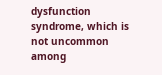dysfunction syndrome, which is not uncommon among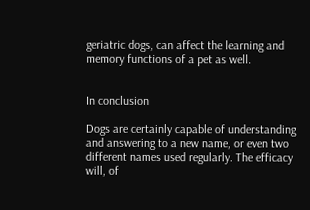geriatric dogs, can affect the learning and memory functions of a pet as well.


In conclusion

Dogs are certainly capable of understanding and answering to a new name, or even two different names used regularly. The efficacy will, of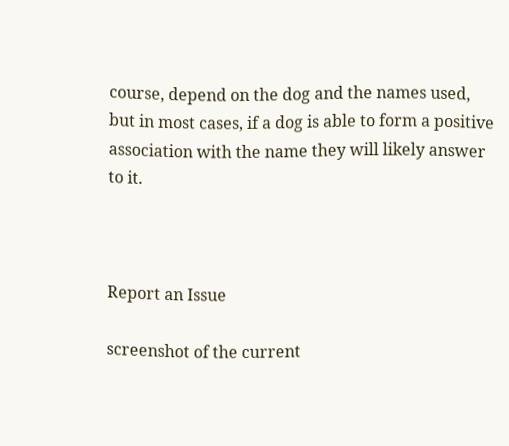course, depend on the dog and the names used, but in most cases, if a dog is able to form a positive association with the name they will likely answer to it.



Report an Issue

screenshot of the current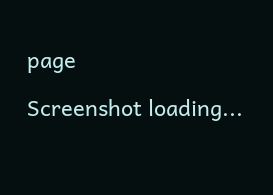page

Screenshot loading...